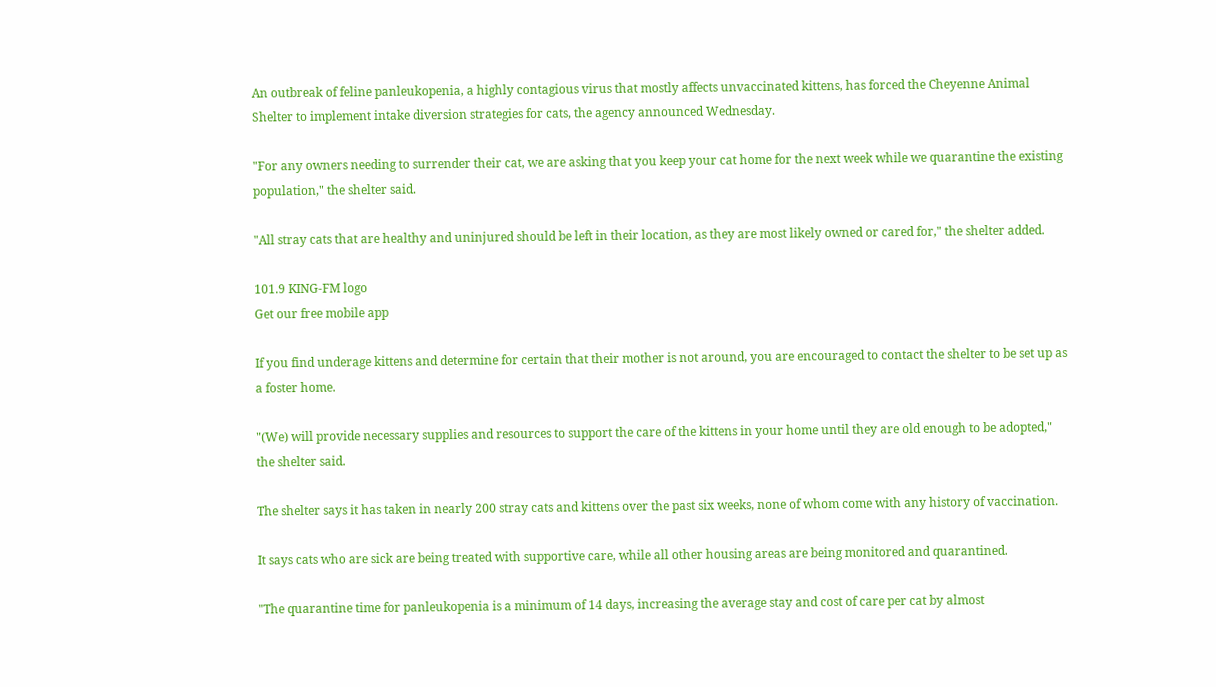An outbreak of feline panleukopenia, a highly contagious virus that mostly affects unvaccinated kittens, has forced the Cheyenne Animal Shelter to implement intake diversion strategies for cats, the agency announced Wednesday.

"For any owners needing to surrender their cat, we are asking that you keep your cat home for the next week while we quarantine the existing population," the shelter said.

"All stray cats that are healthy and uninjured should be left in their location, as they are most likely owned or cared for," the shelter added.

101.9 KING-FM logo
Get our free mobile app

If you find underage kittens and determine for certain that their mother is not around, you are encouraged to contact the shelter to be set up as a foster home.

"(We) will provide necessary supplies and resources to support the care of the kittens in your home until they are old enough to be adopted," the shelter said.

The shelter says it has taken in nearly 200 stray cats and kittens over the past six weeks, none of whom come with any history of vaccination.

It says cats who are sick are being treated with supportive care, while all other housing areas are being monitored and quarantined.

"The quarantine time for panleukopenia is a minimum of 14 days, increasing the average stay and cost of care per cat by almost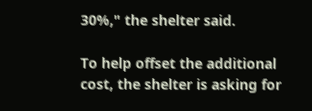30%," the shelter said.

To help offset the additional cost, the shelter is asking for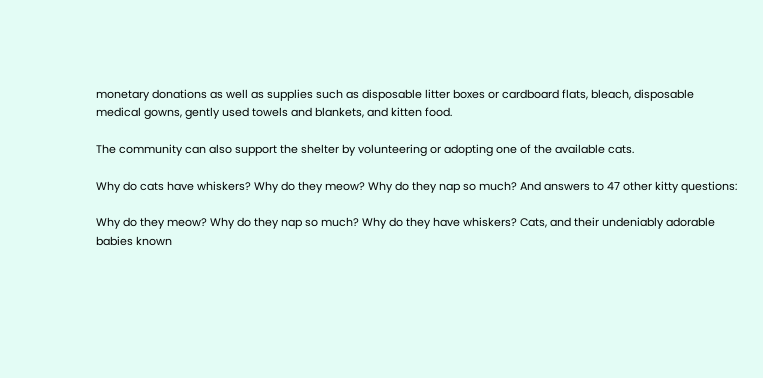monetary donations as well as supplies such as disposable litter boxes or cardboard flats, bleach, disposable medical gowns, gently used towels and blankets, and kitten food.

The community can also support the shelter by volunteering or adopting one of the available cats.

Why do cats have whiskers? Why do they meow? Why do they nap so much? And answers to 47 other kitty questions:

Why do they meow? Why do they nap so much? Why do they have whiskers? Cats, and their undeniably adorable babies known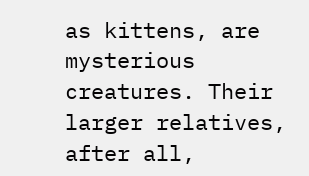as kittens, are mysterious creatures. Their larger relatives, after all,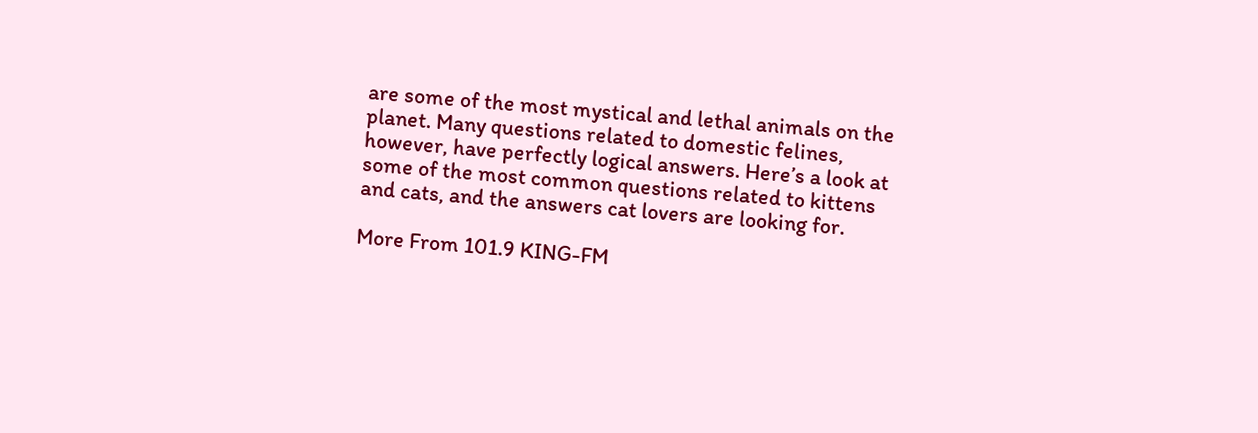are some of the most mystical and lethal animals on the planet. Many questions related to domestic felines, however, have perfectly logical answers. Here’s a look at some of the most common questions related to kittens and cats, and the answers cat lovers are looking for.

More From 101.9 KING-FM